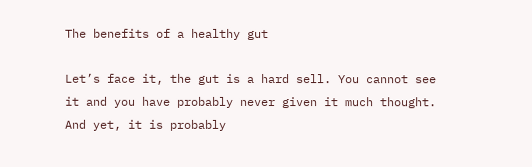The benefits of a healthy gut

Let’s face it, the gut is a hard sell. You cannot see it and you have probably never given it much thought. And yet, it is probably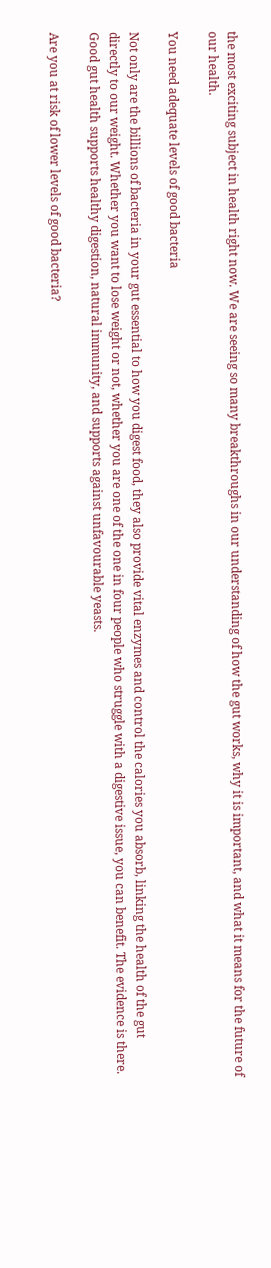the most exciting subject in health right now. We are seeing so many breakthroughs in our understanding of how the gut works, why it is important, and what it means for the future of our health.

You need adequate levels of good bacteria

Not only are the billions of bacteria in your gut essential to how you digest food, they also provide vital enzymes and control the calories you absorb, linking the health of the gut directly to our weight. Whether you want to lose weight or not, whether you are one of the one in four people who struggle with a digestive issue, you can benefit. The evidence is there. Good gut health supports healthy digestion, natural immunity, and supports against unfavourable yeasts.

Are you at risk of lower levels of good bacteria?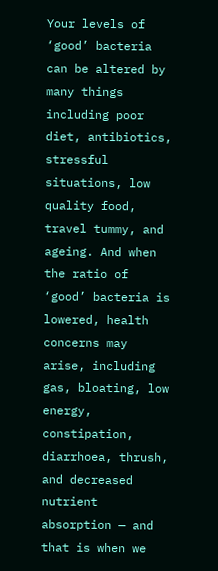Your levels of ‘good’ bacteria can be altered by many things including poor diet, antibiotics, stressful situations, low quality food, travel tummy, and ageing. And when the ratio of ‘good’ bacteria is lowered, health concerns may arise, including gas, bloating, low energy, constipation, diarrhoea, thrush, and decreased nutrient absorption — and that is when we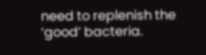need to replenish the ‘good’ bacteria.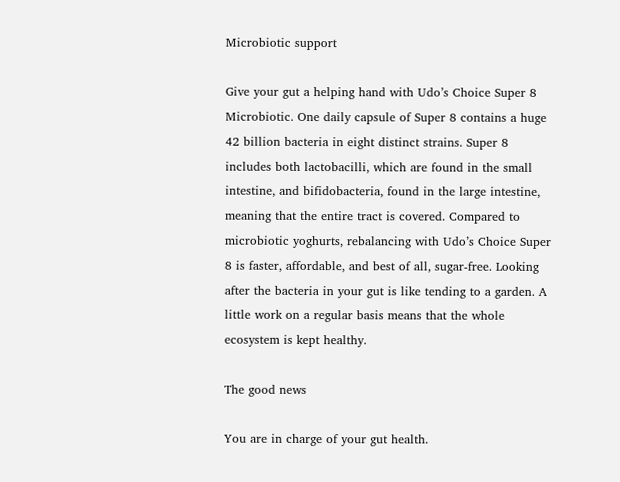Microbiotic support

Give your gut a helping hand with Udo’s Choice Super 8 Microbiotic. One daily capsule of Super 8 contains a huge 42 billion bacteria in eight distinct strains. Super 8 includes both lactobacilli, which are found in the small intestine, and bifidobacteria, found in the large intestine, meaning that the entire tract is covered. Compared to microbiotic yoghurts, rebalancing with Udo’s Choice Super 8 is faster, affordable, and best of all, sugar-free. Looking after the bacteria in your gut is like tending to a garden. A little work on a regular basis means that the whole ecosystem is kept healthy.

The good news

You are in charge of your gut health.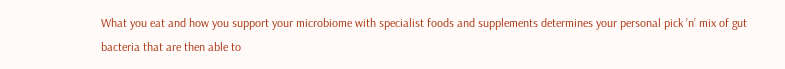What you eat and how you support your microbiome with specialist foods and supplements determines your personal pick ’n’ mix of gut bacteria that are then able to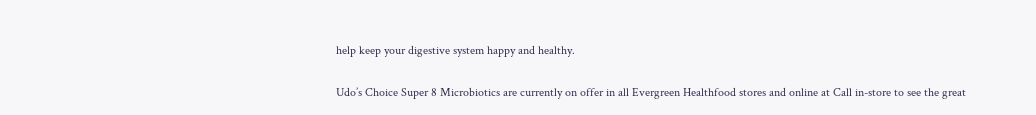help keep your digestive system happy and healthy.

Udo’s Choice Super 8 Microbiotics are currently on offer in all Evergreen Healthfood stores and online at Call in-store to see the great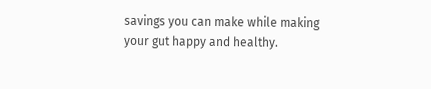savings you can make while making your gut happy and healthy.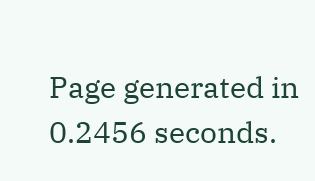Page generated in 0.2456 seconds.